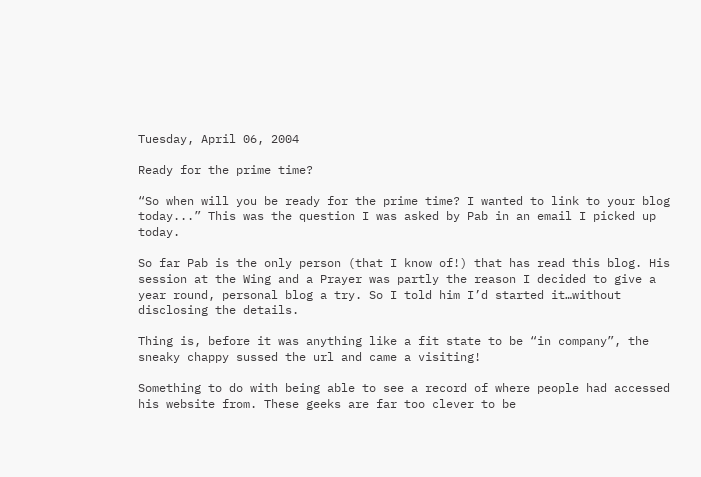Tuesday, April 06, 2004

Ready for the prime time?

“So when will you be ready for the prime time? I wanted to link to your blog today...” This was the question I was asked by Pab in an email I picked up today.

So far Pab is the only person (that I know of!) that has read this blog. His session at the Wing and a Prayer was partly the reason I decided to give a year round, personal blog a try. So I told him I’d started it…without disclosing the details.

Thing is, before it was anything like a fit state to be “in company”, the sneaky chappy sussed the url and came a visiting!

Something to do with being able to see a record of where people had accessed his website from. These geeks are far too clever to be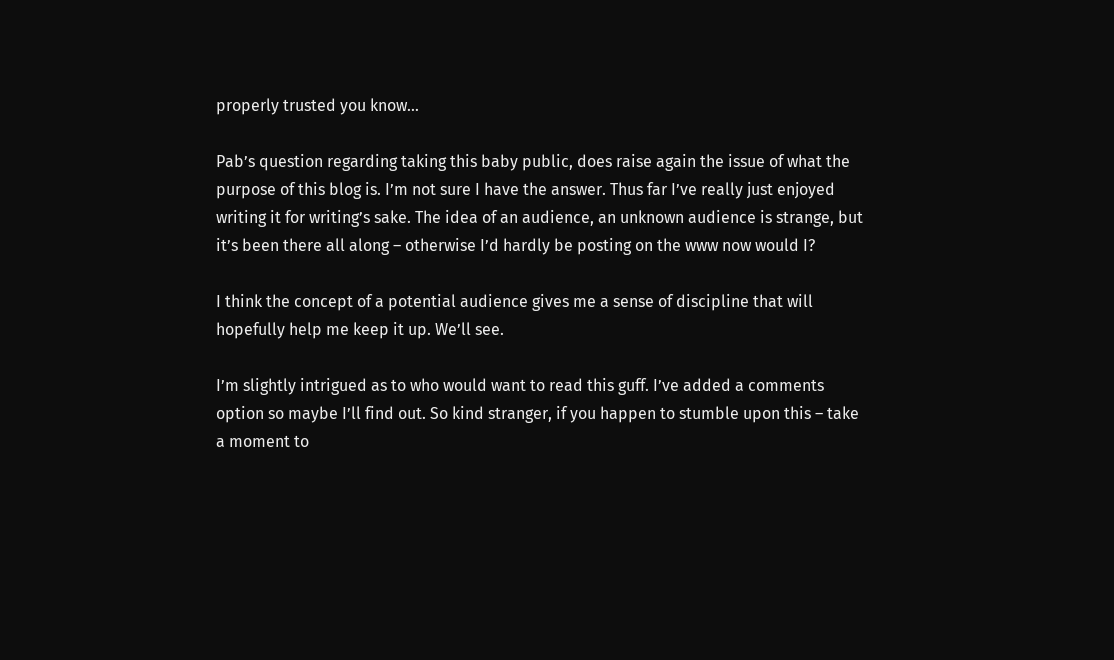properly trusted you know…

Pab’s question regarding taking this baby public, does raise again the issue of what the purpose of this blog is. I’m not sure I have the answer. Thus far I’ve really just enjoyed writing it for writing’s sake. The idea of an audience, an unknown audience is strange, but it’s been there all along – otherwise I’d hardly be posting on the www now would I?

I think the concept of a potential audience gives me a sense of discipline that will hopefully help me keep it up. We’ll see.

I’m slightly intrigued as to who would want to read this guff. I’ve added a comments option so maybe I’ll find out. So kind stranger, if you happen to stumble upon this – take a moment to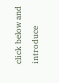click below and introduce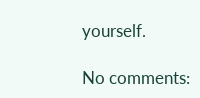yourself.

No comments: